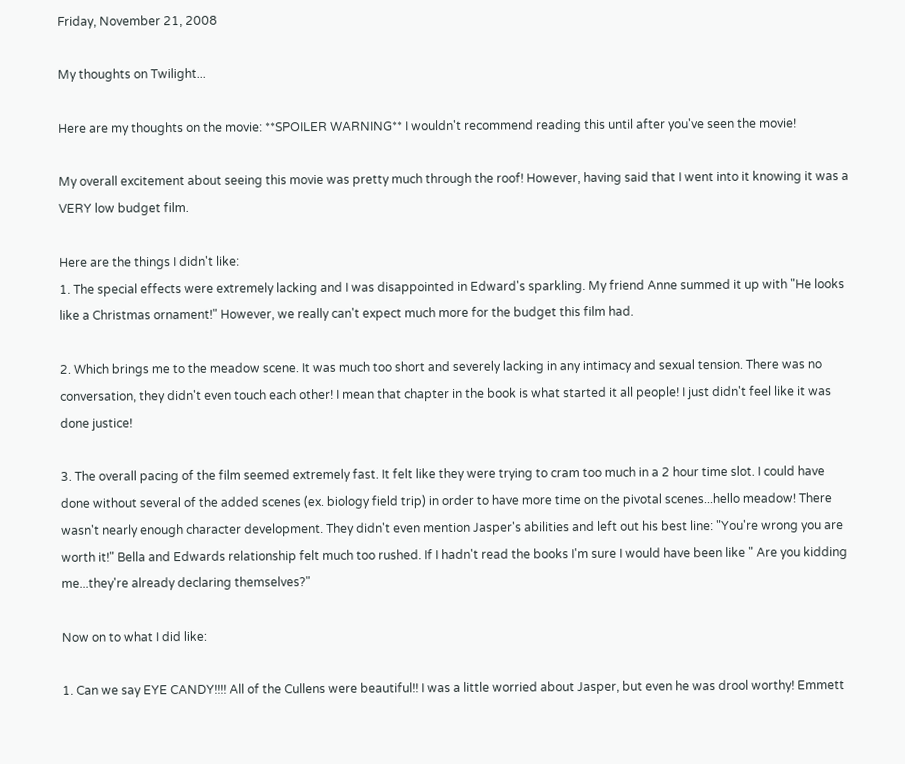Friday, November 21, 2008

My thoughts on Twilight...

Here are my thoughts on the movie: **SPOILER WARNING** I wouldn't recommend reading this until after you've seen the movie!

My overall excitement about seeing this movie was pretty much through the roof! However, having said that I went into it knowing it was a VERY low budget film.

Here are the things I didn't like:
1. The special effects were extremely lacking and I was disappointed in Edward's sparkling. My friend Anne summed it up with "He looks like a Christmas ornament!" However, we really can't expect much more for the budget this film had.

2. Which brings me to the meadow scene. It was much too short and severely lacking in any intimacy and sexual tension. There was no conversation, they didn't even touch each other! I mean that chapter in the book is what started it all people! I just didn't feel like it was done justice!

3. The overall pacing of the film seemed extremely fast. It felt like they were trying to cram too much in a 2 hour time slot. I could have done without several of the added scenes (ex. biology field trip) in order to have more time on the pivotal scenes...hello meadow! There wasn't nearly enough character development. They didn't even mention Jasper's abilities and left out his best line: "You're wrong you are worth it!" Bella and Edwards relationship felt much too rushed. If I hadn't read the books I'm sure I would have been like " Are you kidding me...they're already declaring themselves?"

Now on to what I did like:

1. Can we say EYE CANDY!!!! All of the Cullens were beautiful!! I was a little worried about Jasper, but even he was drool worthy! Emmett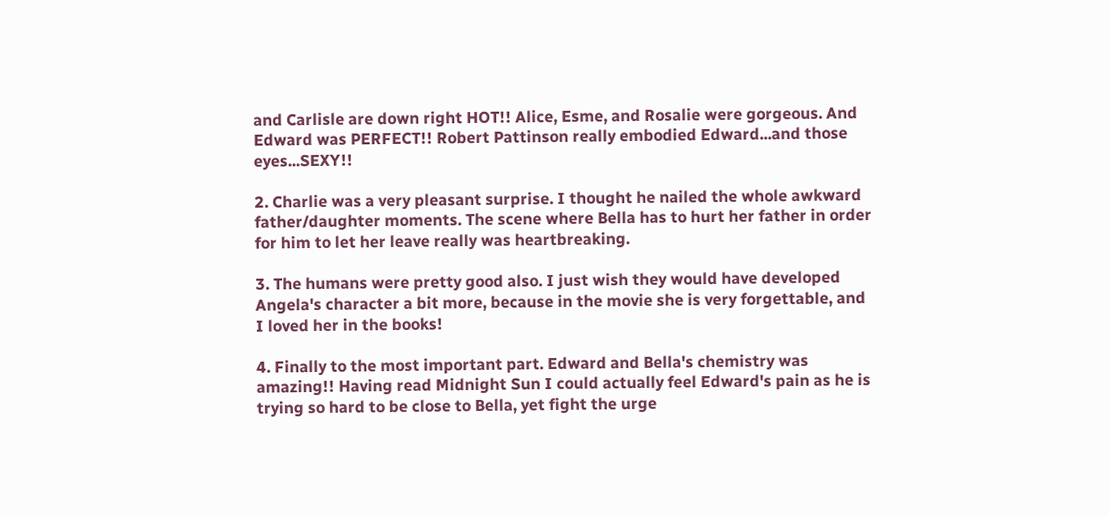and Carlisle are down right HOT!! Alice, Esme, and Rosalie were gorgeous. And Edward was PERFECT!! Robert Pattinson really embodied Edward...and those eyes...SEXY!!

2. Charlie was a very pleasant surprise. I thought he nailed the whole awkward father/daughter moments. The scene where Bella has to hurt her father in order for him to let her leave really was heartbreaking.

3. The humans were pretty good also. I just wish they would have developed Angela's character a bit more, because in the movie she is very forgettable, and I loved her in the books!

4. Finally to the most important part. Edward and Bella's chemistry was amazing!! Having read Midnight Sun I could actually feel Edward's pain as he is trying so hard to be close to Bella, yet fight the urge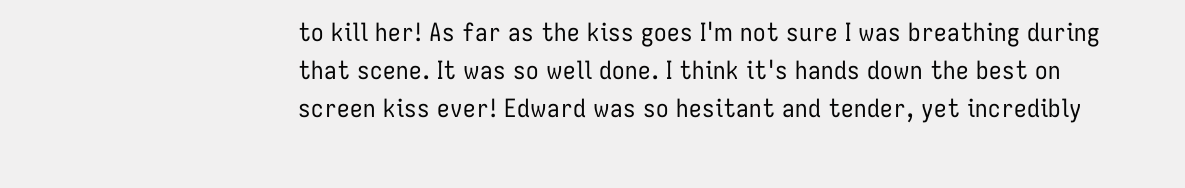to kill her! As far as the kiss goes I'm not sure I was breathing during that scene. It was so well done. I think it's hands down the best on screen kiss ever! Edward was so hesitant and tender, yet incredibly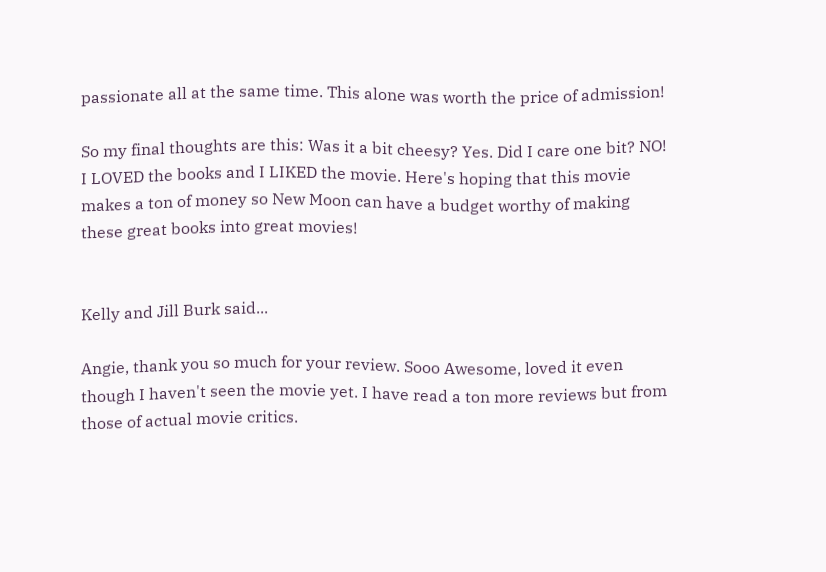passionate all at the same time. This alone was worth the price of admission!

So my final thoughts are this: Was it a bit cheesy? Yes. Did I care one bit? NO! I LOVED the books and I LIKED the movie. Here's hoping that this movie makes a ton of money so New Moon can have a budget worthy of making these great books into great movies!


Kelly and Jill Burk said...

Angie, thank you so much for your review. Sooo Awesome, loved it even though I haven't seen the movie yet. I have read a ton more reviews but from those of actual movie critics.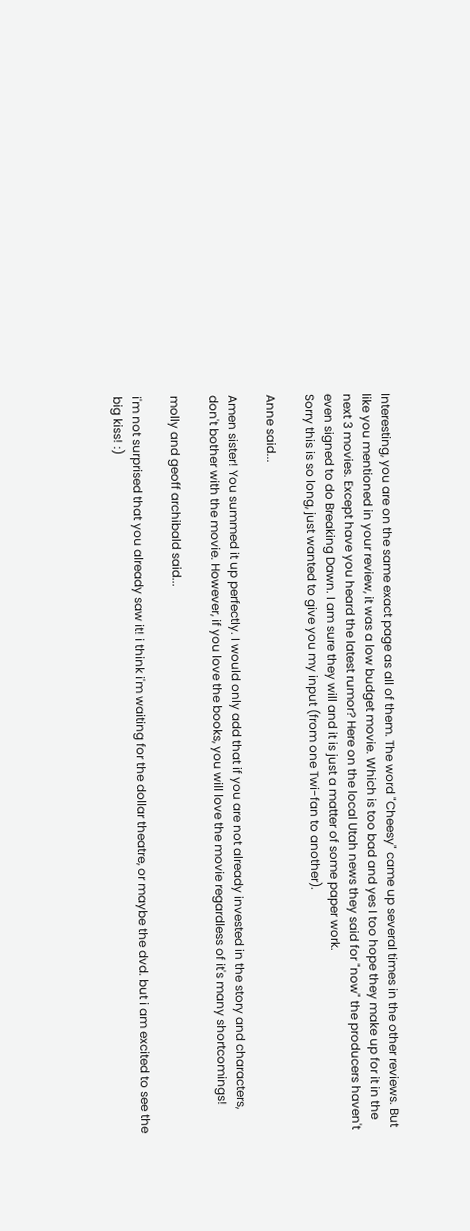Interesting, you are on the same exact page as all of them. The word "Cheesy" came up several times in the other reviews. But like you mentioned in your review, it was a low budget movie. Which is too bad and yes I too hope they make up for it in the next 3 movies. Except have you heard the latest rumor? Here on the local Utah news they said for "now" the producers haven't even signed to do Breaking Dawn. I am sure they will and it is just a matter of some paper work.
Sorry this is so long, just wanted to give you my input (from one Twi-fan to another).

Anne said...

Amen sister! You summed it up perfectly. I would only add that if you are not already invested in the story and characters, don't bother with the movie. However, if you love the books, you will love the movie regardless of it's many shortcomings!

molly and geoff archibald said...

i'm not surprised that you already saw it! i think i'm waiting for the dollar theatre, or maybe the dvd. but i am excited to see the big kiss! :)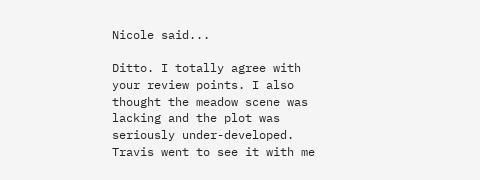Nicole said...

Ditto. I totally agree with your review points. I also thought the meadow scene was lacking and the plot was seriously under-developed. Travis went to see it with me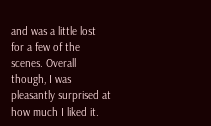and was a little lost for a few of the scenes. Overall though, I was pleasantly surprised at how much I liked it.